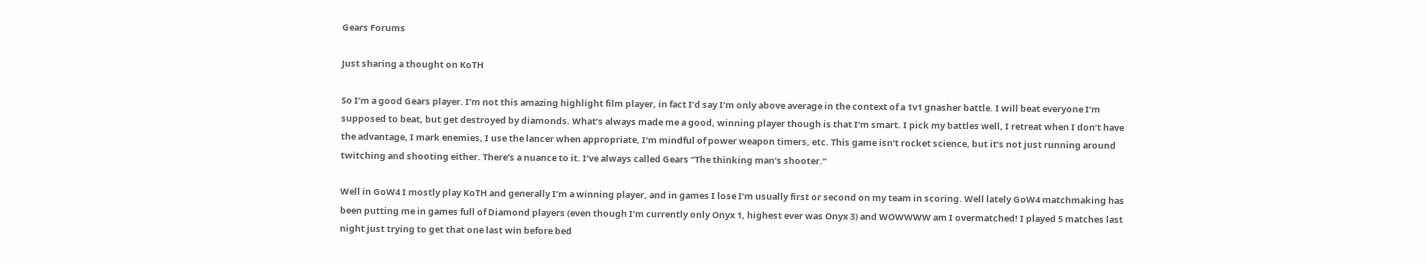Gears Forums

Just sharing a thought on KoTH

So I’m a good Gears player. I’m not this amazing highlight film player, in fact I’d say I’m only above average in the context of a 1v1 gnasher battle. I will beat everyone I’m supposed to beat, but get destroyed by diamonds. What’s always made me a good, winning player though is that I’m smart. I pick my battles well, I retreat when I don’t have the advantage, I mark enemies, I use the lancer when appropriate, I’m mindful of power weapon timers, etc. This game isn’t rocket science, but it’s not just running around twitching and shooting either. There’s a nuance to it. I’ve always called Gears “The thinking man’s shooter.”

Well in GoW4 I mostly play KoTH and generally I’m a winning player, and in games I lose I’m usually first or second on my team in scoring. Well lately GoW4 matchmaking has been putting me in games full of Diamond players (even though I’m currently only Onyx 1, highest ever was Onyx 3) and WOWWWW am I overmatched! I played 5 matches last night just trying to get that one last win before bed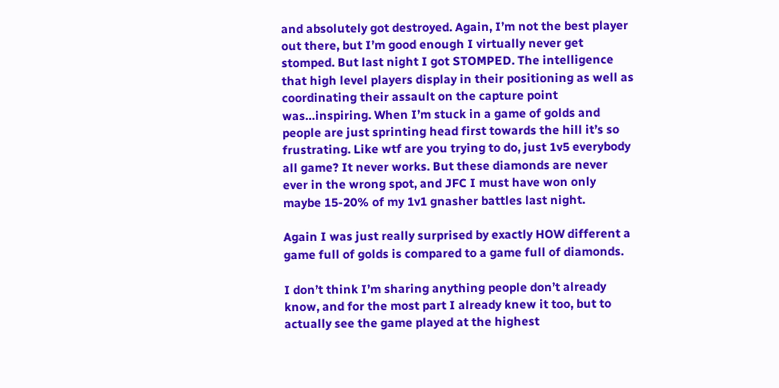and absolutely got destroyed. Again, I’m not the best player out there, but I’m good enough I virtually never get stomped. But last night I got STOMPED. The intelligence that high level players display in their positioning as well as coordinating their assault on the capture point was…inspiring. When I’m stuck in a game of golds and people are just sprinting head first towards the hill it’s so frustrating. Like wtf are you trying to do, just 1v5 everybody all game? It never works. But these diamonds are never ever in the wrong spot, and JFC I must have won only maybe 15-20% of my 1v1 gnasher battles last night.

Again I was just really surprised by exactly HOW different a game full of golds is compared to a game full of diamonds.

I don’t think I’m sharing anything people don’t already know, and for the most part I already knew it too, but to actually see the game played at the highest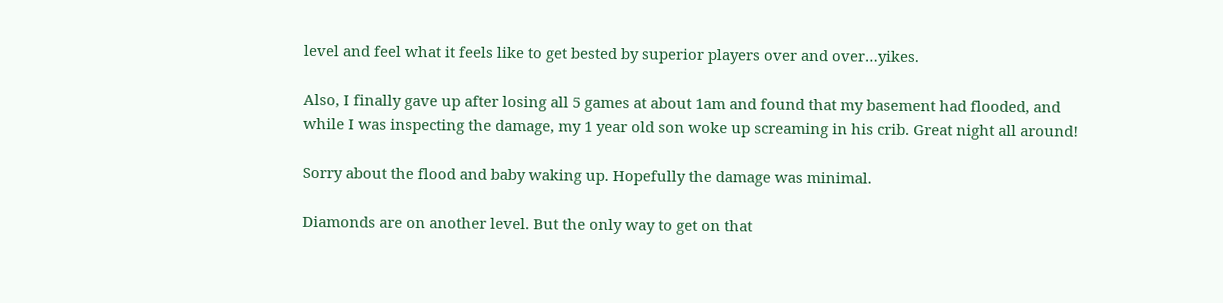level and feel what it feels like to get bested by superior players over and over…yikes.

Also, I finally gave up after losing all 5 games at about 1am and found that my basement had flooded, and while I was inspecting the damage, my 1 year old son woke up screaming in his crib. Great night all around!

Sorry about the flood and baby waking up. Hopefully the damage was minimal.

Diamonds are on another level. But the only way to get on that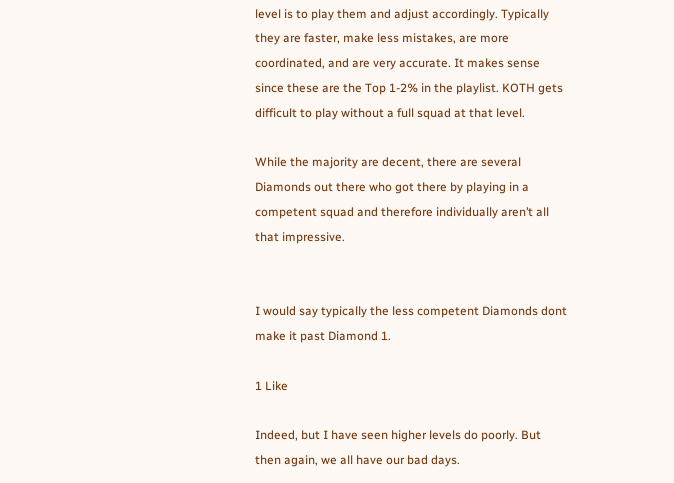level is to play them and adjust accordingly. Typically they are faster, make less mistakes, are more coordinated, and are very accurate. It makes sense since these are the Top 1-2% in the playlist. KOTH gets difficult to play without a full squad at that level.

While the majority are decent, there are several Diamonds out there who got there by playing in a competent squad and therefore individually aren’t all that impressive.


I would say typically the less competent Diamonds dont make it past Diamond 1.

1 Like

Indeed, but I have seen higher levels do poorly. But then again, we all have our bad days.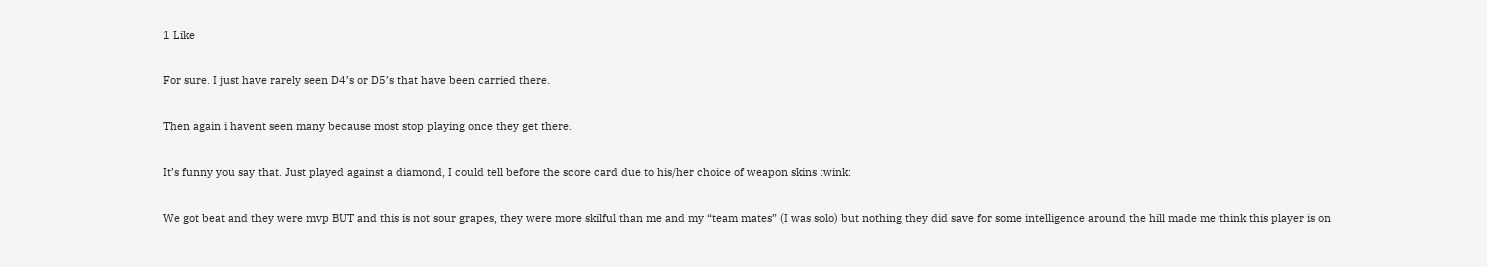1 Like

For sure. I just have rarely seen D4’s or D5’s that have been carried there.

Then again i havent seen many because most stop playing once they get there.

It’s funny you say that. Just played against a diamond, I could tell before the score card due to his/her choice of weapon skins :wink:

We got beat and they were mvp BUT and this is not sour grapes, they were more skilful than me and my “team mates” (I was solo) but nothing they did save for some intelligence around the hill made me think this player is on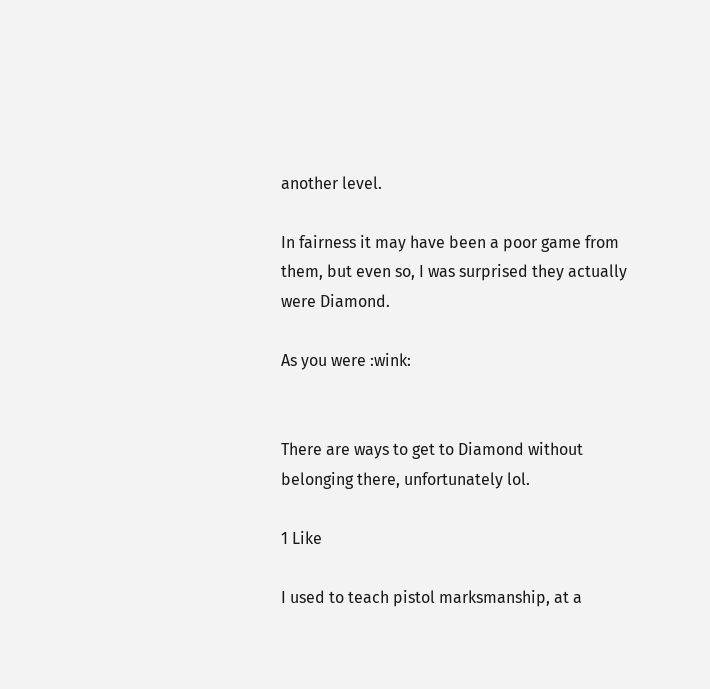another level.

In fairness it may have been a poor game from them, but even so, I was surprised they actually were Diamond.

As you were :wink:


There are ways to get to Diamond without belonging there, unfortunately lol.

1 Like

I used to teach pistol marksmanship, at a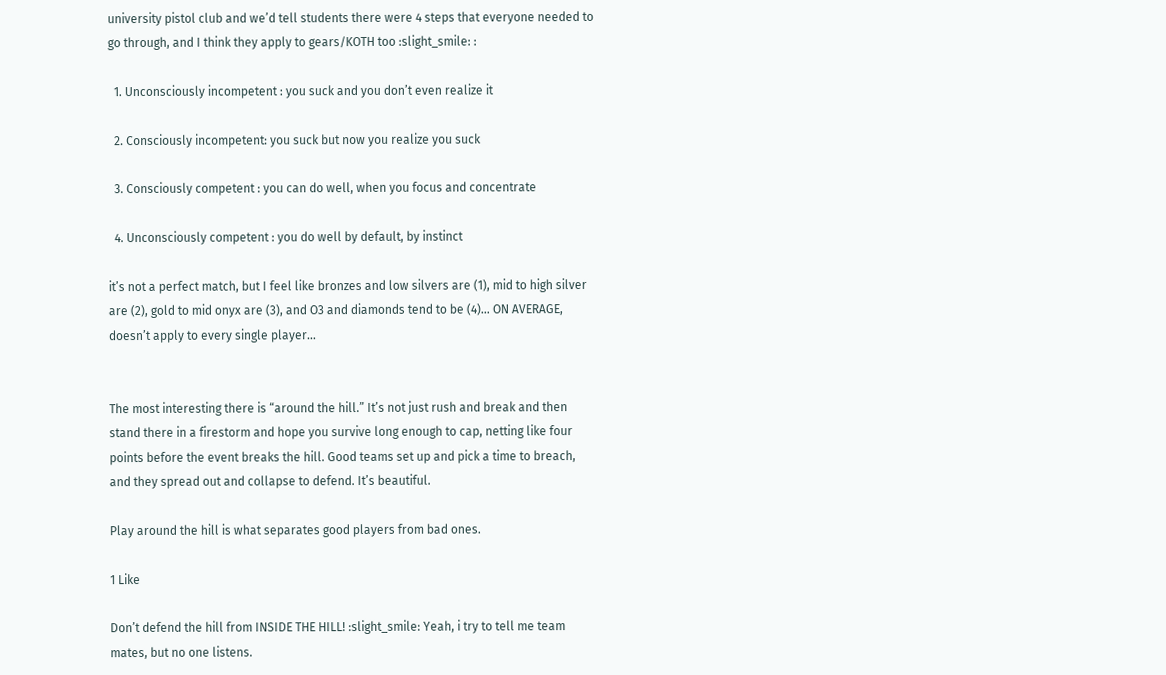university pistol club and we’d tell students there were 4 steps that everyone needed to go through, and I think they apply to gears/KOTH too :slight_smile: :

  1. Unconsciously incompetent : you suck and you don’t even realize it

  2. Consciously incompetent: you suck but now you realize you suck

  3. Consciously competent : you can do well, when you focus and concentrate

  4. Unconsciously competent : you do well by default, by instinct

it’s not a perfect match, but I feel like bronzes and low silvers are (1), mid to high silver are (2), gold to mid onyx are (3), and O3 and diamonds tend to be (4)… ON AVERAGE, doesn’t apply to every single player…


The most interesting there is “around the hill.” It’s not just rush and break and then stand there in a firestorm and hope you survive long enough to cap, netting like four points before the event breaks the hill. Good teams set up and pick a time to breach, and they spread out and collapse to defend. It’s beautiful.

Play around the hill is what separates good players from bad ones.

1 Like

Don’t defend the hill from INSIDE THE HILL! :slight_smile: Yeah, i try to tell me team mates, but no one listens.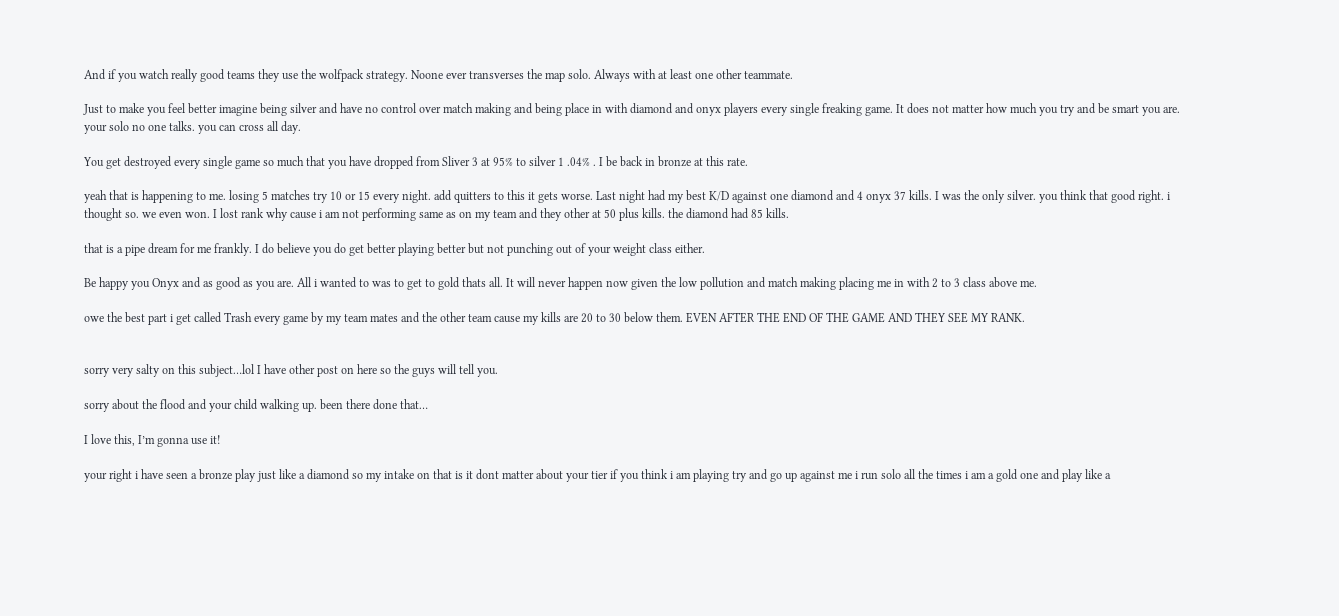And if you watch really good teams they use the wolfpack strategy. Noone ever transverses the map solo. Always with at least one other teammate.

Just to make you feel better imagine being silver and have no control over match making and being place in with diamond and onyx players every single freaking game. It does not matter how much you try and be smart you are. your solo no one talks. you can cross all day.

You get destroyed every single game so much that you have dropped from Sliver 3 at 95% to silver 1 .04% . I be back in bronze at this rate.

yeah that is happening to me. losing 5 matches try 10 or 15 every night. add quitters to this it gets worse. Last night had my best K/D against one diamond and 4 onyx 37 kills. I was the only silver. you think that good right. i thought so. we even won. I lost rank why cause i am not performing same as on my team and they other at 50 plus kills. the diamond had 85 kills.

that is a pipe dream for me frankly. I do believe you do get better playing better but not punching out of your weight class either.

Be happy you Onyx and as good as you are. All i wanted to was to get to gold thats all. It will never happen now given the low pollution and match making placing me in with 2 to 3 class above me.

owe the best part i get called Trash every game by my team mates and the other team cause my kills are 20 to 30 below them. EVEN AFTER THE END OF THE GAME AND THEY SEE MY RANK.


sorry very salty on this subject…lol I have other post on here so the guys will tell you.

sorry about the flood and your child walking up. been there done that…

I love this, I’m gonna use it!

your right i have seen a bronze play just like a diamond so my intake on that is it dont matter about your tier if you think i am playing try and go up against me i run solo all the times i am a gold one and play like a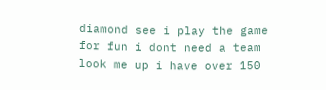diamond see i play the game for fun i dont need a team look me up i have over 150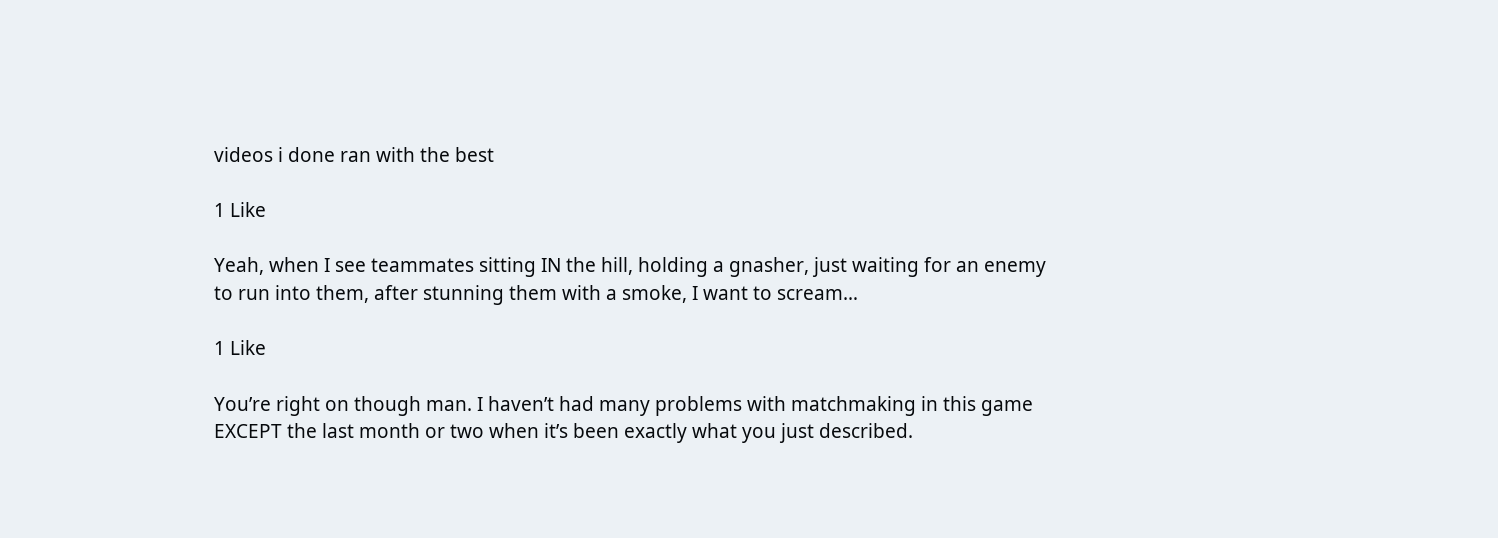videos i done ran with the best

1 Like

Yeah, when I see teammates sitting IN the hill, holding a gnasher, just waiting for an enemy to run into them, after stunning them with a smoke, I want to scream…

1 Like

You’re right on though man. I haven’t had many problems with matchmaking in this game EXCEPT the last month or two when it’s been exactly what you just described.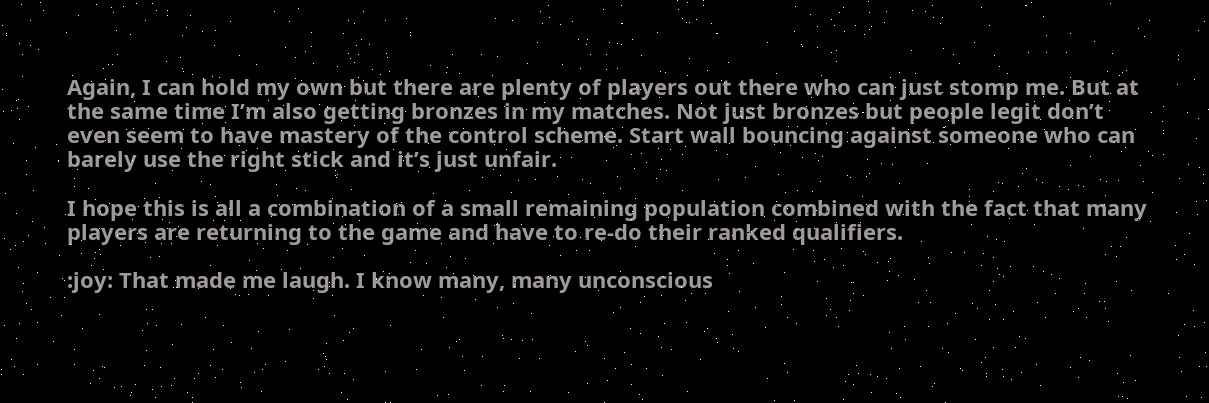Again, I can hold my own but there are plenty of players out there who can just stomp me. But at the same time I’m also getting bronzes in my matches. Not just bronzes but people legit don’t even seem to have mastery of the control scheme. Start wall bouncing against someone who can barely use the right stick and it’s just unfair.

I hope this is all a combination of a small remaining population combined with the fact that many players are returning to the game and have to re-do their ranked qualifiers.

:joy: That made me laugh. I know many, many unconscious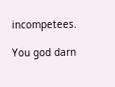incompetees.

You god darn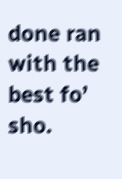done ran with the best fo’ sho.